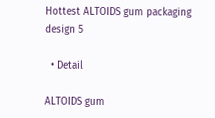Hottest ALTOIDS gum packaging design 5

  • Detail

ALTOIDS gum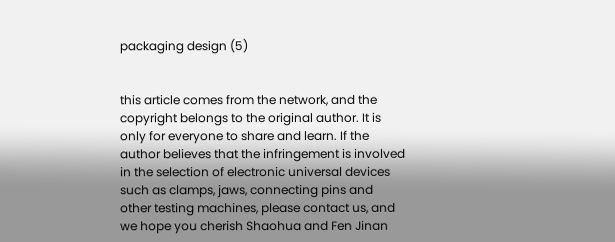packaging design (5)


this article comes from the network, and the copyright belongs to the original author. It is only for everyone to share and learn. If the author believes that the infringement is involved in the selection of electronic universal devices such as clamps, jaws, connecting pins and other testing machines, please contact us, and we hope you cherish Shaohua and Fen Jinan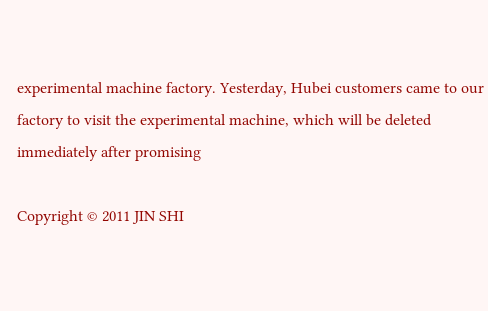experimental machine factory. Yesterday, Hubei customers came to our factory to visit the experimental machine, which will be deleted immediately after promising

Copyright © 2011 JIN SHI